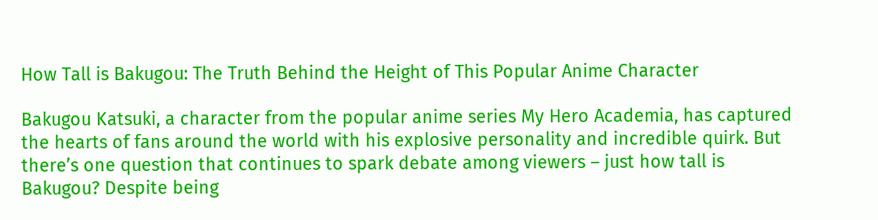How Tall is Bakugou: The Truth Behind the Height of This Popular Anime Character

Bakugou Katsuki, a character from the popular anime series My Hero Academia, has captured the hearts of fans around the world with his explosive personality and incredible quirk. But there’s one question that continues to spark debate among viewers – just how tall is Bakugou? Despite being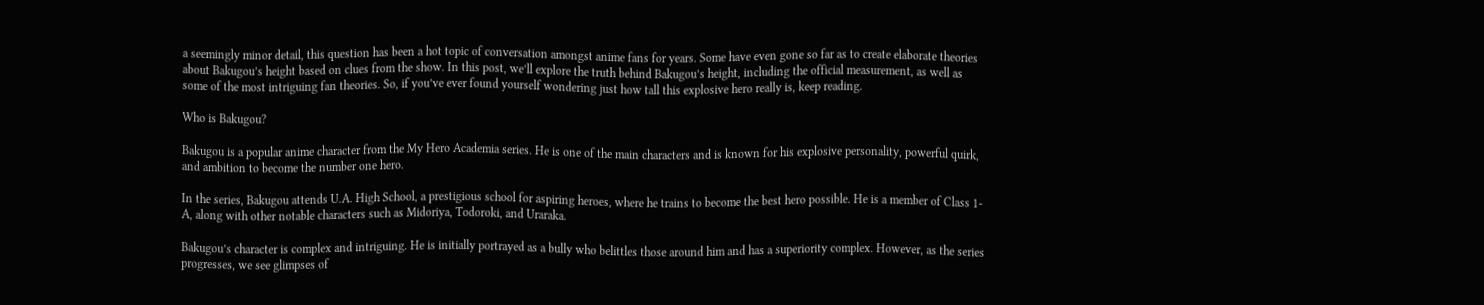a seemingly minor detail, this question has been a hot topic of conversation amongst anime fans for years. Some have even gone so far as to create elaborate theories about Bakugou’s height based on clues from the show. In this post, we’ll explore the truth behind Bakugou’s height, including the official measurement, as well as some of the most intriguing fan theories. So, if you’ve ever found yourself wondering just how tall this explosive hero really is, keep reading.

Who is Bakugou?

Bakugou is a popular anime character from the My Hero Academia series. He is one of the main characters and is known for his explosive personality, powerful quirk, and ambition to become the number one hero.

In the series, Bakugou attends U.A. High School, a prestigious school for aspiring heroes, where he trains to become the best hero possible. He is a member of Class 1-A, along with other notable characters such as Midoriya, Todoroki, and Uraraka.

Bakugou’s character is complex and intriguing. He is initially portrayed as a bully who belittles those around him and has a superiority complex. However, as the series progresses, we see glimpses of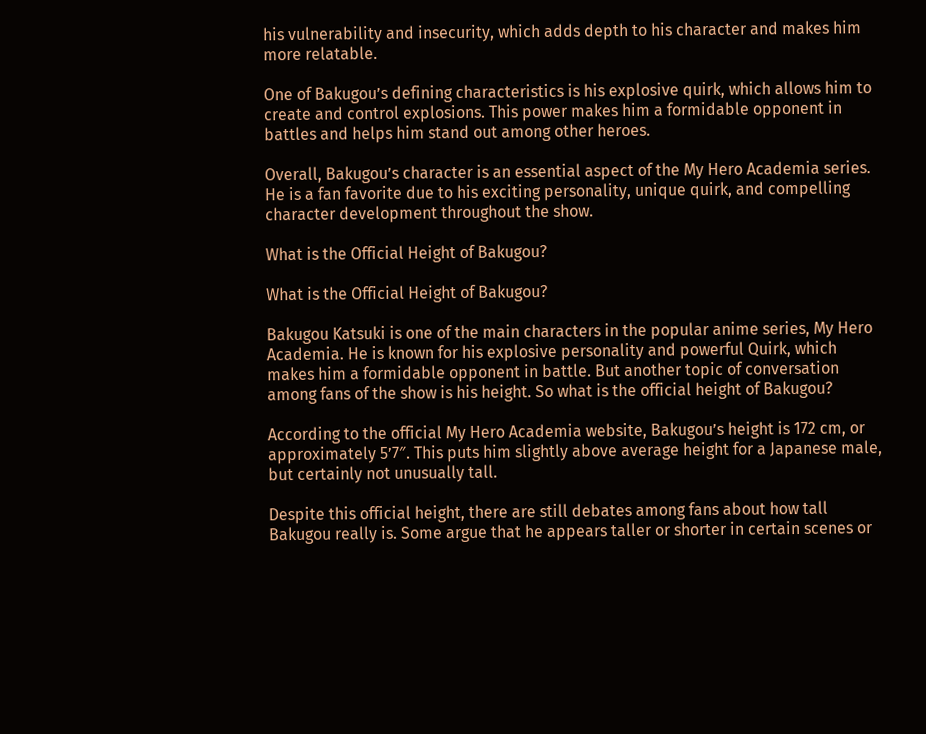his vulnerability and insecurity, which adds depth to his character and makes him more relatable.

One of Bakugou’s defining characteristics is his explosive quirk, which allows him to create and control explosions. This power makes him a formidable opponent in battles and helps him stand out among other heroes.

Overall, Bakugou’s character is an essential aspect of the My Hero Academia series. He is a fan favorite due to his exciting personality, unique quirk, and compelling character development throughout the show.

What is the Official Height of Bakugou?

What is the Official Height of Bakugou?

Bakugou Katsuki is one of the main characters in the popular anime series, My Hero Academia. He is known for his explosive personality and powerful Quirk, which makes him a formidable opponent in battle. But another topic of conversation among fans of the show is his height. So what is the official height of Bakugou?

According to the official My Hero Academia website, Bakugou’s height is 172 cm, or approximately 5’7″. This puts him slightly above average height for a Japanese male, but certainly not unusually tall.

Despite this official height, there are still debates among fans about how tall Bakugou really is. Some argue that he appears taller or shorter in certain scenes or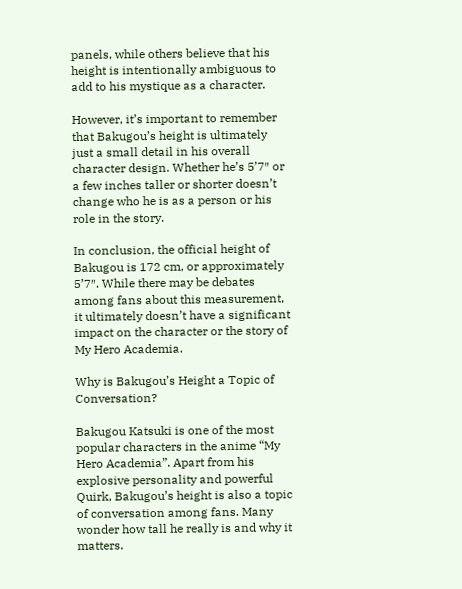panels, while others believe that his height is intentionally ambiguous to add to his mystique as a character.

However, it’s important to remember that Bakugou’s height is ultimately just a small detail in his overall character design. Whether he’s 5’7″ or a few inches taller or shorter doesn’t change who he is as a person or his role in the story.

In conclusion, the official height of Bakugou is 172 cm, or approximately 5’7″. While there may be debates among fans about this measurement, it ultimately doesn’t have a significant impact on the character or the story of My Hero Academia.

Why is Bakugou’s Height a Topic of Conversation?

Bakugou Katsuki is one of the most popular characters in the anime “My Hero Academia”. Apart from his explosive personality and powerful Quirk, Bakugou’s height is also a topic of conversation among fans. Many wonder how tall he really is and why it matters.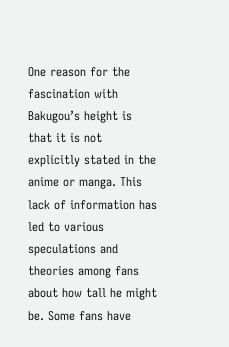One reason for the fascination with Bakugou’s height is that it is not explicitly stated in the anime or manga. This lack of information has led to various speculations and theories among fans about how tall he might be. Some fans have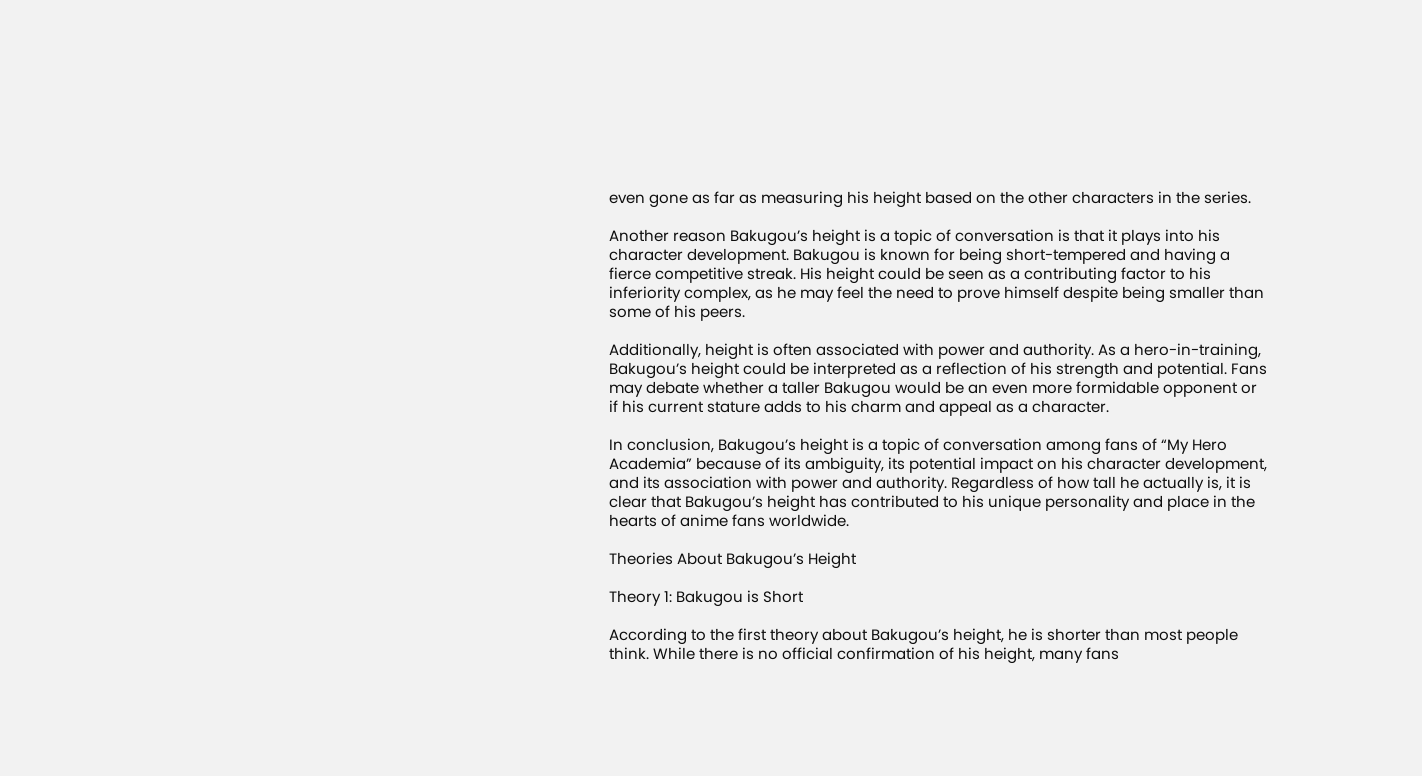even gone as far as measuring his height based on the other characters in the series.

Another reason Bakugou’s height is a topic of conversation is that it plays into his character development. Bakugou is known for being short-tempered and having a fierce competitive streak. His height could be seen as a contributing factor to his inferiority complex, as he may feel the need to prove himself despite being smaller than some of his peers.

Additionally, height is often associated with power and authority. As a hero-in-training, Bakugou’s height could be interpreted as a reflection of his strength and potential. Fans may debate whether a taller Bakugou would be an even more formidable opponent or if his current stature adds to his charm and appeal as a character.

In conclusion, Bakugou’s height is a topic of conversation among fans of “My Hero Academia” because of its ambiguity, its potential impact on his character development, and its association with power and authority. Regardless of how tall he actually is, it is clear that Bakugou’s height has contributed to his unique personality and place in the hearts of anime fans worldwide.

Theories About Bakugou’s Height

Theory 1: Bakugou is Short

According to the first theory about Bakugou’s height, he is shorter than most people think. While there is no official confirmation of his height, many fans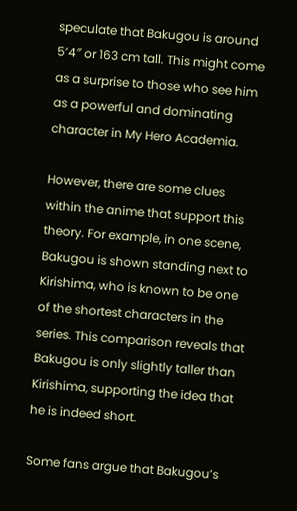speculate that Bakugou is around 5’4″ or 163 cm tall. This might come as a surprise to those who see him as a powerful and dominating character in My Hero Academia.

However, there are some clues within the anime that support this theory. For example, in one scene, Bakugou is shown standing next to Kirishima, who is known to be one of the shortest characters in the series. This comparison reveals that Bakugou is only slightly taller than Kirishima, supporting the idea that he is indeed short.

Some fans argue that Bakugou’s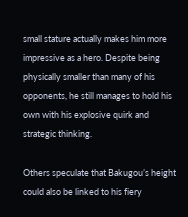small stature actually makes him more impressive as a hero. Despite being physically smaller than many of his opponents, he still manages to hold his own with his explosive quirk and strategic thinking.

Others speculate that Bakugou’s height could also be linked to his fiery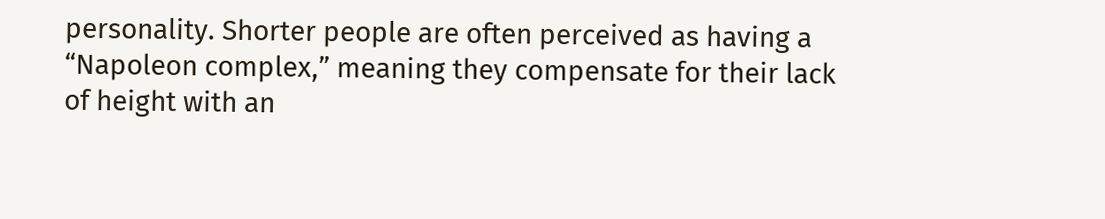personality. Shorter people are often perceived as having a “Napoleon complex,” meaning they compensate for their lack of height with an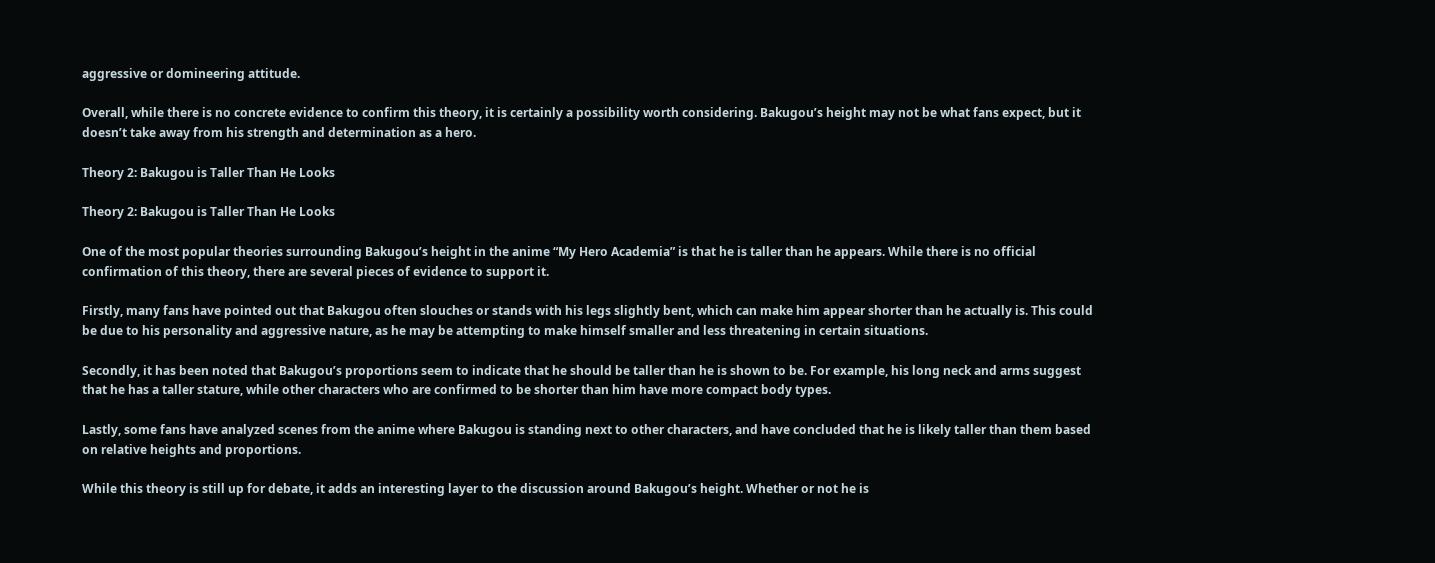aggressive or domineering attitude.

Overall, while there is no concrete evidence to confirm this theory, it is certainly a possibility worth considering. Bakugou’s height may not be what fans expect, but it doesn’t take away from his strength and determination as a hero.

Theory 2: Bakugou is Taller Than He Looks

Theory 2: Bakugou is Taller Than He Looks

One of the most popular theories surrounding Bakugou’s height in the anime “My Hero Academia” is that he is taller than he appears. While there is no official confirmation of this theory, there are several pieces of evidence to support it.

Firstly, many fans have pointed out that Bakugou often slouches or stands with his legs slightly bent, which can make him appear shorter than he actually is. This could be due to his personality and aggressive nature, as he may be attempting to make himself smaller and less threatening in certain situations.

Secondly, it has been noted that Bakugou’s proportions seem to indicate that he should be taller than he is shown to be. For example, his long neck and arms suggest that he has a taller stature, while other characters who are confirmed to be shorter than him have more compact body types.

Lastly, some fans have analyzed scenes from the anime where Bakugou is standing next to other characters, and have concluded that he is likely taller than them based on relative heights and proportions.

While this theory is still up for debate, it adds an interesting layer to the discussion around Bakugou’s height. Whether or not he is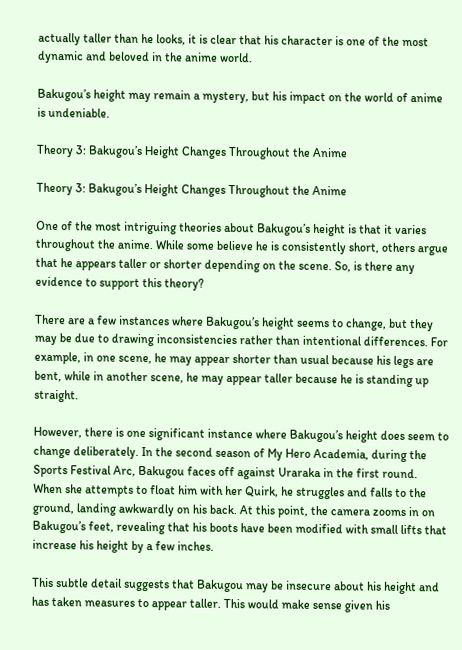actually taller than he looks, it is clear that his character is one of the most dynamic and beloved in the anime world.

Bakugou’s height may remain a mystery, but his impact on the world of anime is undeniable.

Theory 3: Bakugou’s Height Changes Throughout the Anime

Theory 3: Bakugou’s Height Changes Throughout the Anime

One of the most intriguing theories about Bakugou’s height is that it varies throughout the anime. While some believe he is consistently short, others argue that he appears taller or shorter depending on the scene. So, is there any evidence to support this theory?

There are a few instances where Bakugou’s height seems to change, but they may be due to drawing inconsistencies rather than intentional differences. For example, in one scene, he may appear shorter than usual because his legs are bent, while in another scene, he may appear taller because he is standing up straight.

However, there is one significant instance where Bakugou’s height does seem to change deliberately. In the second season of My Hero Academia, during the Sports Festival Arc, Bakugou faces off against Uraraka in the first round. When she attempts to float him with her Quirk, he struggles and falls to the ground, landing awkwardly on his back. At this point, the camera zooms in on Bakugou’s feet, revealing that his boots have been modified with small lifts that increase his height by a few inches.

This subtle detail suggests that Bakugou may be insecure about his height and has taken measures to appear taller. This would make sense given his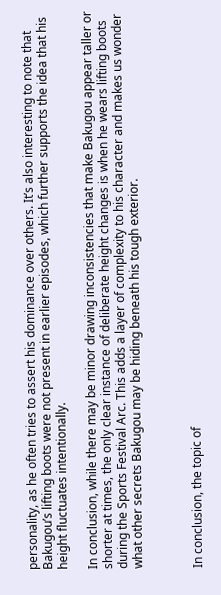personality, as he often tries to assert his dominance over others. It’s also interesting to note that Bakugou’s lifting boots were not present in earlier episodes, which further supports the idea that his height fluctuates intentionally.

In conclusion, while there may be minor drawing inconsistencies that make Bakugou appear taller or shorter at times, the only clear instance of deliberate height changes is when he wears lifting boots during the Sports Festival Arc. This adds a layer of complexity to his character and makes us wonder what other secrets Bakugou may be hiding beneath his tough exterior.



In conclusion, the topic of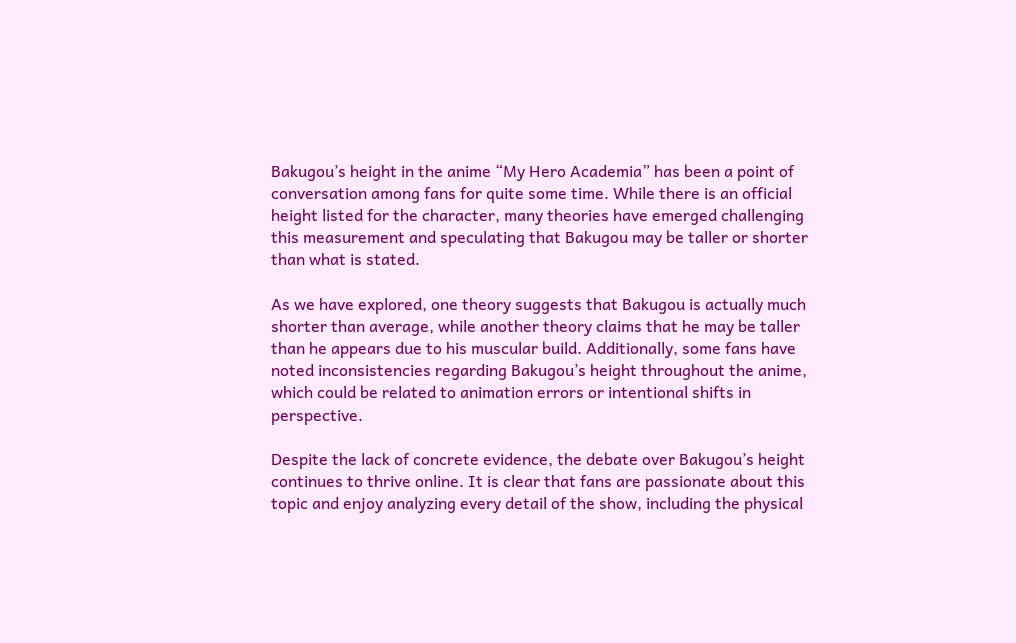Bakugou’s height in the anime “My Hero Academia” has been a point of conversation among fans for quite some time. While there is an official height listed for the character, many theories have emerged challenging this measurement and speculating that Bakugou may be taller or shorter than what is stated.

As we have explored, one theory suggests that Bakugou is actually much shorter than average, while another theory claims that he may be taller than he appears due to his muscular build. Additionally, some fans have noted inconsistencies regarding Bakugou’s height throughout the anime, which could be related to animation errors or intentional shifts in perspective.

Despite the lack of concrete evidence, the debate over Bakugou’s height continues to thrive online. It is clear that fans are passionate about this topic and enjoy analyzing every detail of the show, including the physical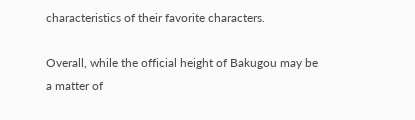characteristics of their favorite characters.

Overall, while the official height of Bakugou may be a matter of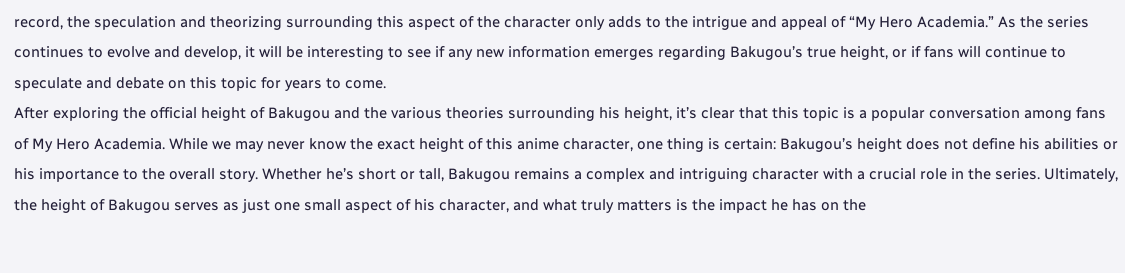record, the speculation and theorizing surrounding this aspect of the character only adds to the intrigue and appeal of “My Hero Academia.” As the series continues to evolve and develop, it will be interesting to see if any new information emerges regarding Bakugou’s true height, or if fans will continue to speculate and debate on this topic for years to come.
After exploring the official height of Bakugou and the various theories surrounding his height, it’s clear that this topic is a popular conversation among fans of My Hero Academia. While we may never know the exact height of this anime character, one thing is certain: Bakugou’s height does not define his abilities or his importance to the overall story. Whether he’s short or tall, Bakugou remains a complex and intriguing character with a crucial role in the series. Ultimately, the height of Bakugou serves as just one small aspect of his character, and what truly matters is the impact he has on the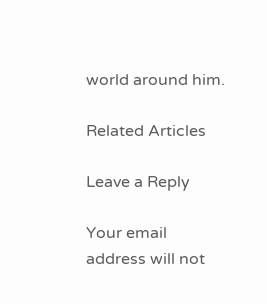world around him.

Related Articles

Leave a Reply

Your email address will not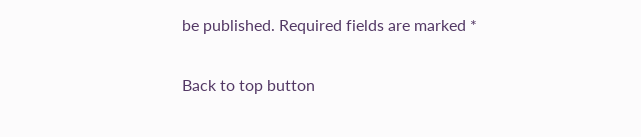be published. Required fields are marked *

Back to top button